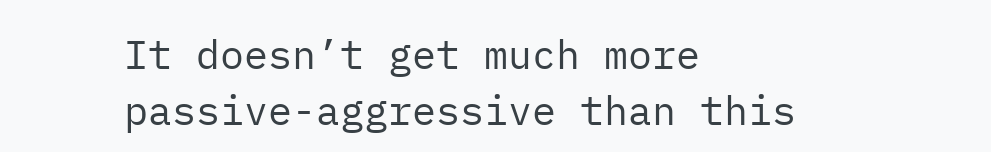It doesn’t get much more passive-aggressive than this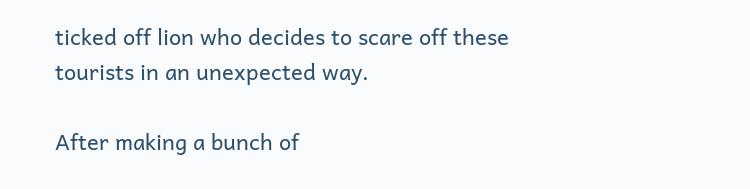ticked off lion who decides to scare off these tourists in an unexpected way.

After making a bunch of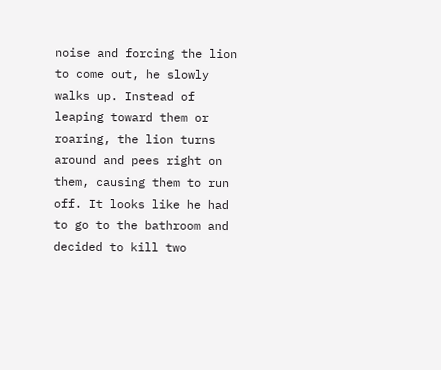noise and forcing the lion to come out, he slowly walks up. Instead of leaping toward them or roaring, the lion turns around and pees right on them, causing them to run off. It looks like he had to go to the bathroom and decided to kill two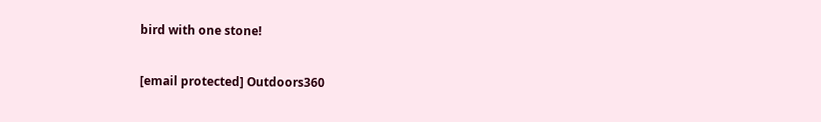bird with one stone!

[email protected] Outdoors360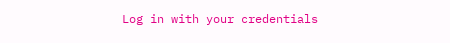Log in with your credentials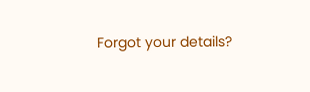Forgot your details?